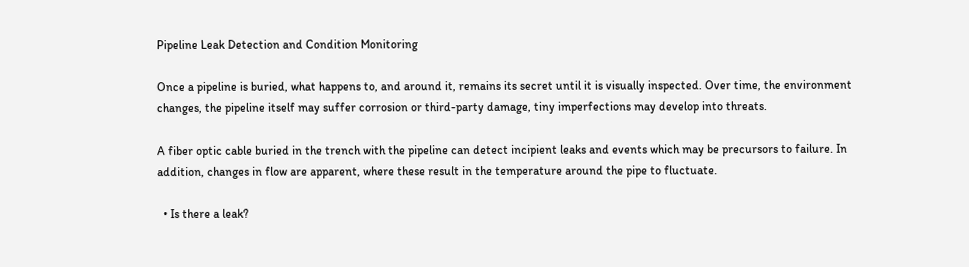Pipeline Leak Detection and Condition Monitoring

Once a pipeline is buried, what happens to, and around it, remains its secret until it is visually inspected. Over time, the environment changes, the pipeline itself may suffer corrosion or third-party damage, tiny imperfections may develop into threats.

A fiber optic cable buried in the trench with the pipeline can detect incipient leaks and events which may be precursors to failure. In addition, changes in flow are apparent, where these result in the temperature around the pipe to fluctuate.

  • Is there a leak?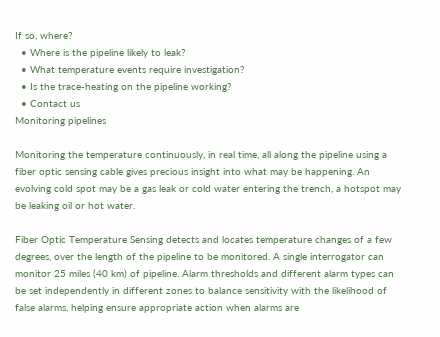If so, where?
  • Where is the pipeline likely to leak?
  • What temperature events require investigation?
  • Is the trace-heating on the pipeline working?
  • Contact us
Monitoring pipelines

Monitoring the temperature continuously, in real time, all along the pipeline using a fiber optic sensing cable gives precious insight into what may be happening. An evolving cold spot may be a gas leak or cold water entering the trench, a hotspot may be leaking oil or hot water.

Fiber Optic Temperature Sensing detects and locates temperature changes of a few degrees, over the length of the pipeline to be monitored. A single interrogator can monitor 25 miles (40 km) of pipeline. Alarm thresholds and different alarm types can be set independently in different zones to balance sensitivity with the likelihood of false alarms, helping ensure appropriate action when alarms are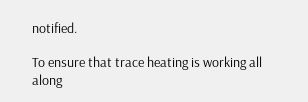notified.

To ensure that trace heating is working all along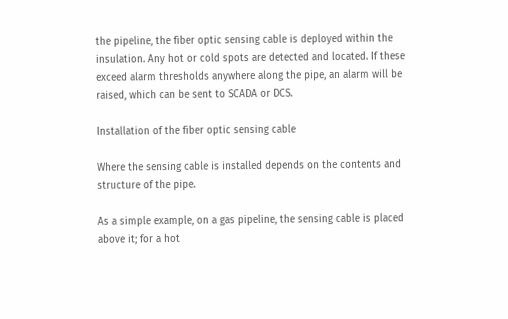the pipeline, the fiber optic sensing cable is deployed within the insulation. Any hot or cold spots are detected and located. If these exceed alarm thresholds anywhere along the pipe, an alarm will be raised, which can be sent to SCADA or DCS.

Installation of the fiber optic sensing cable

Where the sensing cable is installed depends on the contents and structure of the pipe.

As a simple example, on a gas pipeline, the sensing cable is placed above it; for a hot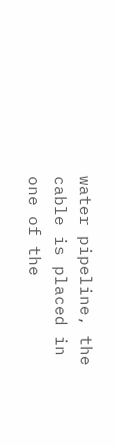water pipeline, the cable is placed in one of the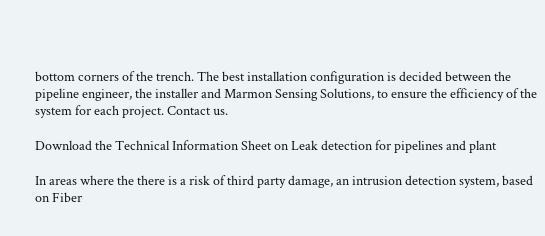bottom corners of the trench. The best installation configuration is decided between the pipeline engineer, the installer and Marmon Sensing Solutions, to ensure the efficiency of the system for each project. Contact us.

Download the Technical Information Sheet on Leak detection for pipelines and plant

In areas where the there is a risk of third party damage, an intrusion detection system, based on Fiber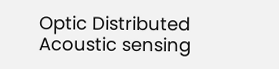Optic Distributed Acoustic sensing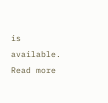is available. Read more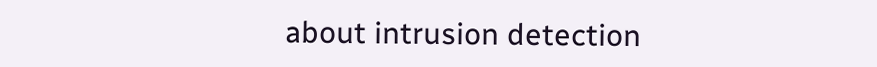about intrusion detection